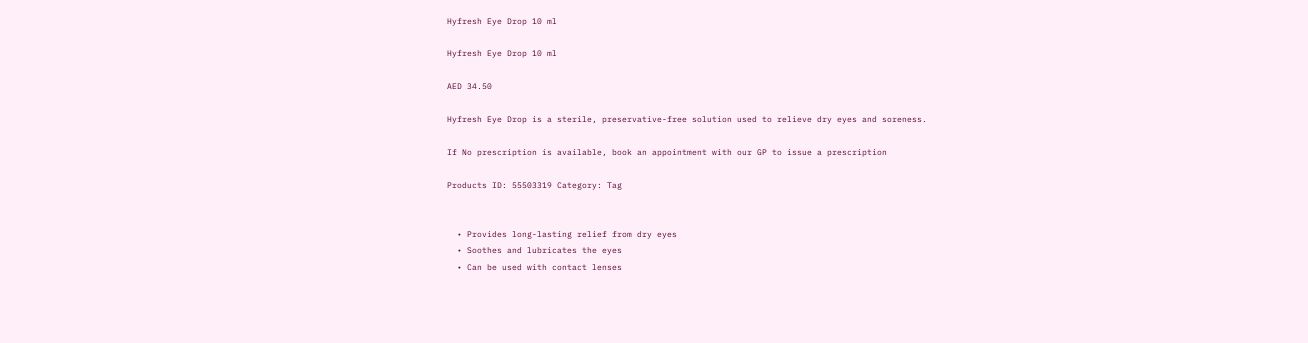Hyfresh Eye Drop 10 ml

Hyfresh Eye Drop 10 ml

AED 34.50

Hyfresh Eye Drop is a sterile, preservative-free solution used to relieve dry eyes and soreness.

If No prescription is available, book an appointment with our GP to issue a prescription

Products ID: 55503319 Category: Tag


  • Provides long-lasting relief from dry eyes
  • Soothes and lubricates the eyes
  • Can be used with contact lenses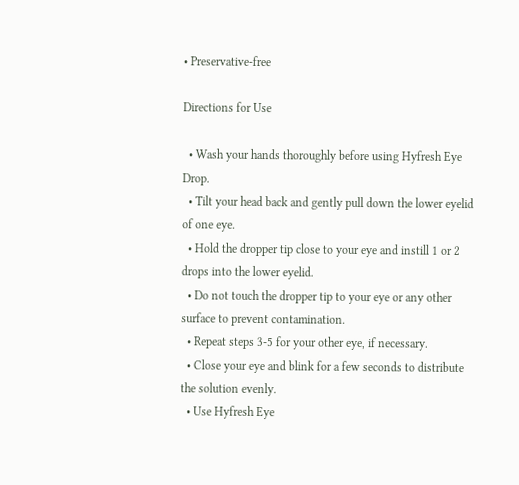• Preservative-free

Directions for Use

  • Wash your hands thoroughly before using Hyfresh Eye Drop.
  • Tilt your head back and gently pull down the lower eyelid of one eye.
  • Hold the dropper tip close to your eye and instill 1 or 2 drops into the lower eyelid.
  • Do not touch the dropper tip to your eye or any other surface to prevent contamination.
  • Repeat steps 3-5 for your other eye, if necessary.
  • Close your eye and blink for a few seconds to distribute the solution evenly.
  • Use Hyfresh Eye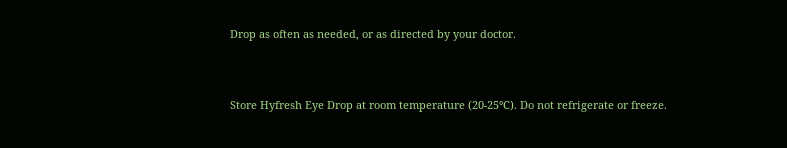Drop as often as needed, or as directed by your doctor.


Store Hyfresh Eye Drop at room temperature (20-25°C). Do not refrigerate or freeze.